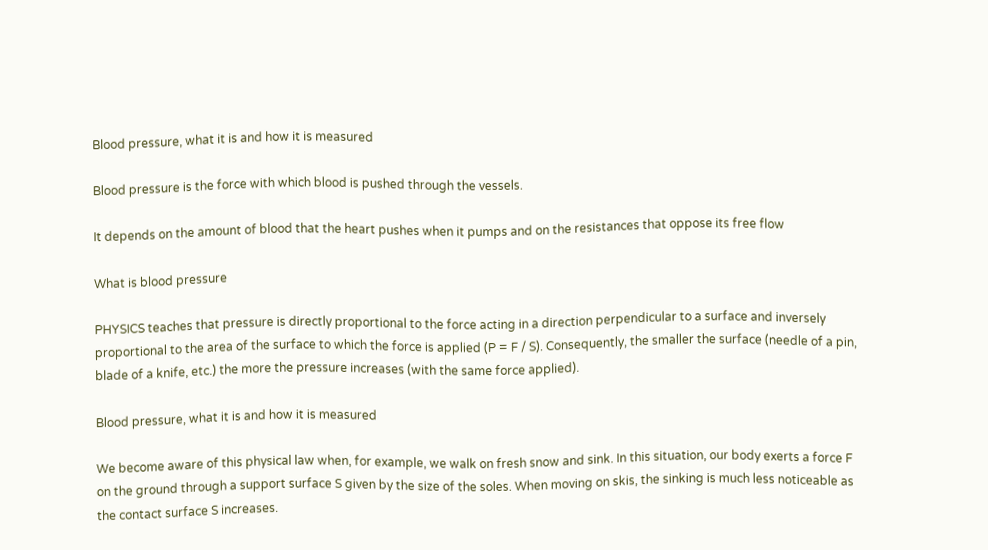Blood pressure, what it is and how it is measured

Blood pressure is the force with which blood is pushed through the vessels.

It depends on the amount of blood that the heart pushes when it pumps and on the resistances that oppose its free flow

What is blood pressure

PHYSICS teaches that pressure is directly proportional to the force acting in a direction perpendicular to a surface and inversely proportional to the area of the surface to which the force is applied (P = F / S). Consequently, the smaller the surface (needle of a pin, blade of a knife, etc.) the more the pressure increases (with the same force applied).

Blood pressure, what it is and how it is measured

We become aware of this physical law when, for example, we walk on fresh snow and sink. In this situation, our body exerts a force F on the ground through a support surface S given by the size of the soles. When moving on skis, the sinking is much less noticeable as the contact surface S increases.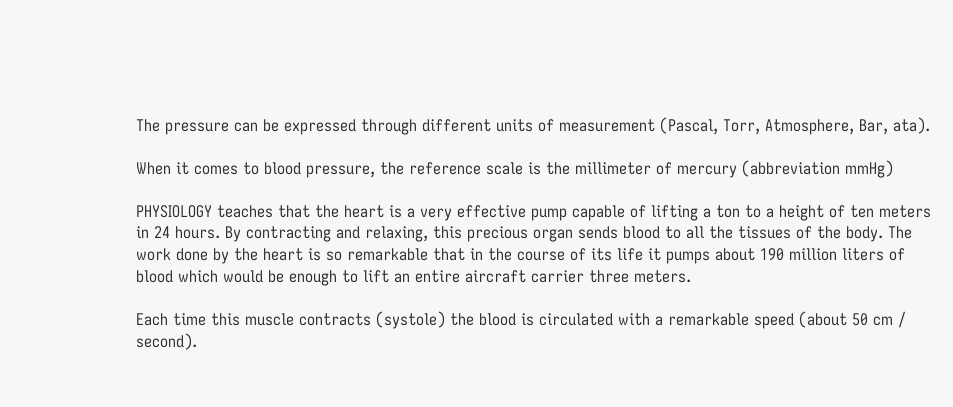The pressure can be expressed through different units of measurement (Pascal, Torr, Atmosphere, Bar, ata).

When it comes to blood pressure, the reference scale is the millimeter of mercury (abbreviation mmHg)

PHYSIOLOGY teaches that the heart is a very effective pump capable of lifting a ton to a height of ten meters in 24 hours. By contracting and relaxing, this precious organ sends blood to all the tissues of the body. The work done by the heart is so remarkable that in the course of its life it pumps about 190 million liters of blood which would be enough to lift an entire aircraft carrier three meters.

Each time this muscle contracts (systole) the blood is circulated with a remarkable speed (about 50 cm / second).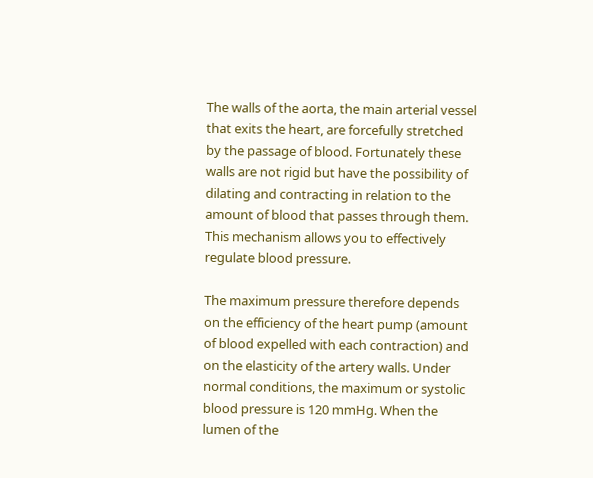The walls of the aorta, the main arterial vessel that exits the heart, are forcefully stretched by the passage of blood. Fortunately these walls are not rigid but have the possibility of dilating and contracting in relation to the amount of blood that passes through them. This mechanism allows you to effectively regulate blood pressure.

The maximum pressure therefore depends on the efficiency of the heart pump (amount of blood expelled with each contraction) and on the elasticity of the artery walls. Under normal conditions, the maximum or systolic blood pressure is 120 mmHg. When the lumen of the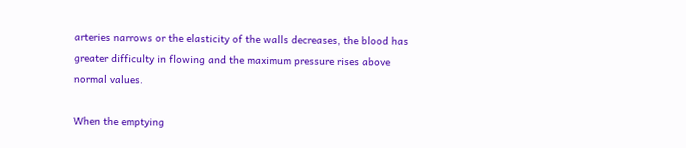arteries narrows or the elasticity of the walls decreases, the blood has greater difficulty in flowing and the maximum pressure rises above normal values.

When the emptying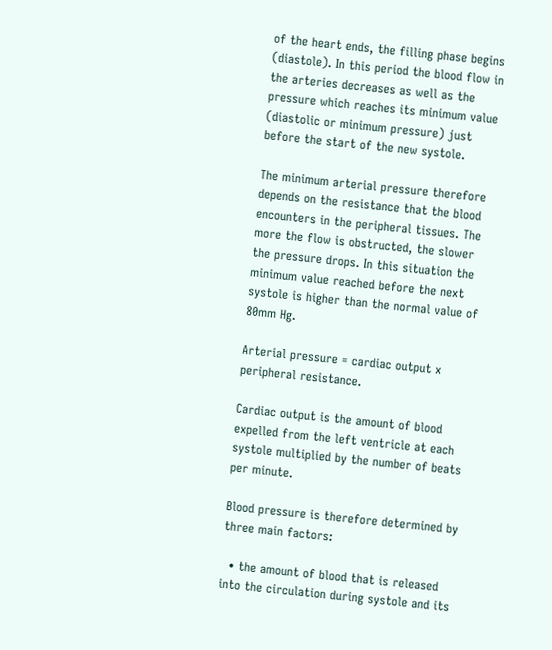of the heart ends, the filling phase begins (diastole). In this period the blood flow in the arteries decreases as well as the pressure which reaches its minimum value (diastolic or minimum pressure) just before the start of the new systole.

The minimum arterial pressure therefore depends on the resistance that the blood encounters in the peripheral tissues. The more the flow is obstructed, the slower the pressure drops. In this situation the minimum value reached before the next systole is higher than the normal value of 80mm Hg.

Arterial pressure = cardiac output x peripheral resistance.

Cardiac output is the amount of blood expelled from the left ventricle at each systole multiplied by the number of beats per minute.

Blood pressure is therefore determined by three main factors:

  • the amount of blood that is released into the circulation during systole and its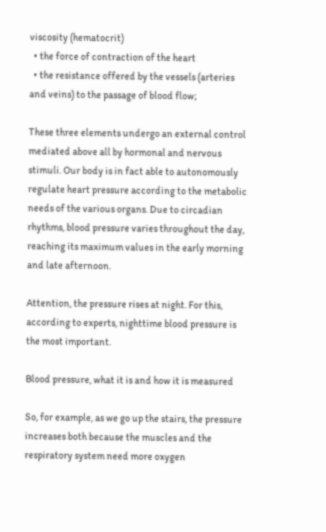viscosity (hematocrit)
  • the force of contraction of the heart
  • the resistance offered by the vessels (arteries and veins) to the passage of blood flow;

These three elements undergo an external control mediated above all by hormonal and nervous stimuli. Our body is in fact able to autonomously regulate heart pressure according to the metabolic needs of the various organs. Due to circadian rhythms, blood pressure varies throughout the day, reaching its maximum values in the early morning and late afternoon.

Attention, the pressure rises at night. For this, according to experts, nighttime blood pressure is the most important.

Blood pressure, what it is and how it is measured

So, for example, as we go up the stairs, the pressure increases both because the muscles and the respiratory system need more oxygen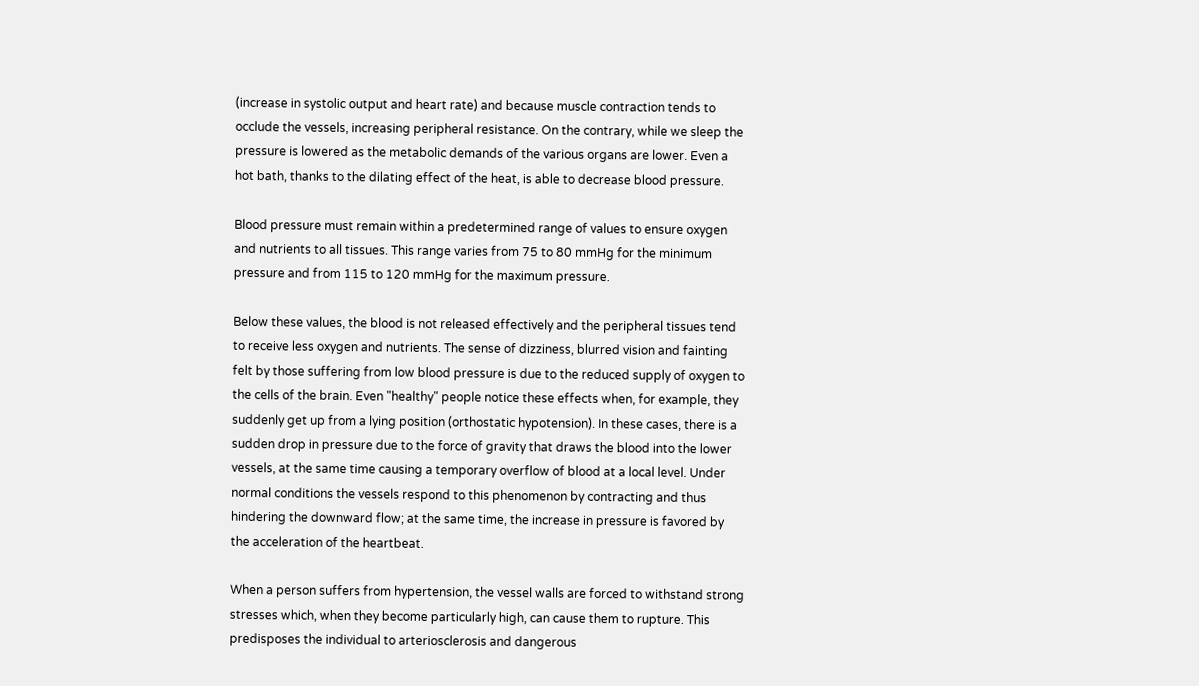(increase in systolic output and heart rate) and because muscle contraction tends to occlude the vessels, increasing peripheral resistance. On the contrary, while we sleep the pressure is lowered as the metabolic demands of the various organs are lower. Even a hot bath, thanks to the dilating effect of the heat, is able to decrease blood pressure.

Blood pressure must remain within a predetermined range of values to ensure oxygen and nutrients to all tissues. This range varies from 75 to 80 mmHg for the minimum pressure and from 115 to 120 mmHg for the maximum pressure.

Below these values, the blood is not released effectively and the peripheral tissues tend to receive less oxygen and nutrients. The sense of dizziness, blurred vision and fainting felt by those suffering from low blood pressure is due to the reduced supply of oxygen to the cells of the brain. Even "healthy" people notice these effects when, for example, they suddenly get up from a lying position (orthostatic hypotension). In these cases, there is a sudden drop in pressure due to the force of gravity that draws the blood into the lower vessels, at the same time causing a temporary overflow of blood at a local level. Under normal conditions the vessels respond to this phenomenon by contracting and thus hindering the downward flow; at the same time, the increase in pressure is favored by the acceleration of the heartbeat.

When a person suffers from hypertension, the vessel walls are forced to withstand strong stresses which, when they become particularly high, can cause them to rupture. This predisposes the individual to arteriosclerosis and dangerous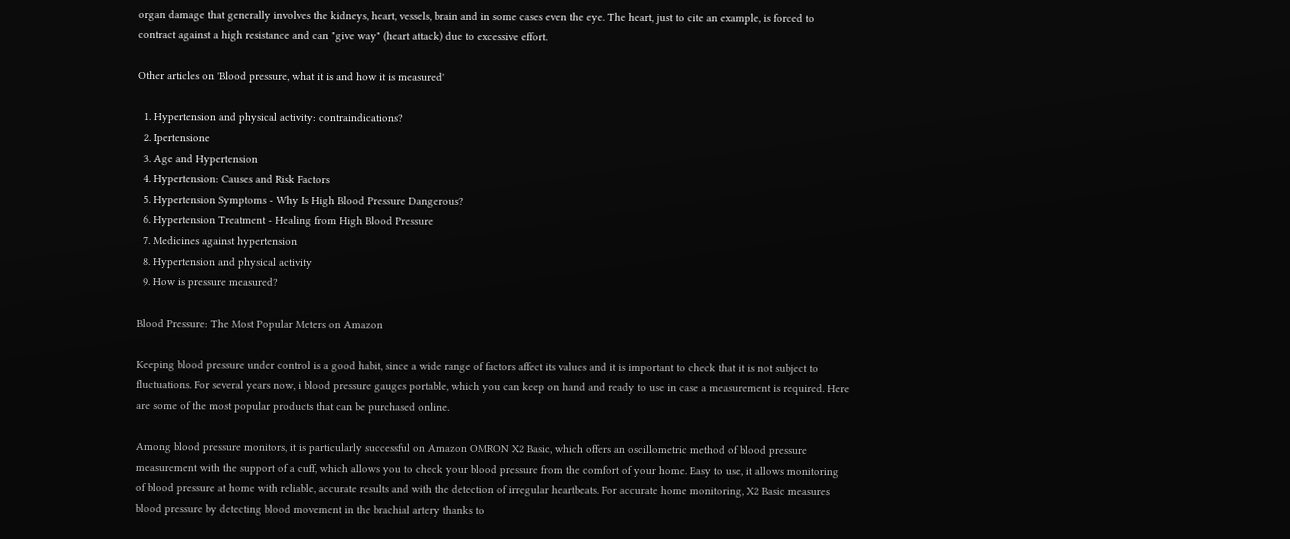organ damage that generally involves the kidneys, heart, vessels, brain and in some cases even the eye. The heart, just to cite an example, is forced to contract against a high resistance and can "give way" (heart attack) due to excessive effort.

Other articles on 'Blood pressure, what it is and how it is measured'

  1. Hypertension and physical activity: contraindications?
  2. Ipertensione
  3. Age and Hypertension
  4. Hypertension: Causes and Risk Factors
  5. Hypertension Symptoms - Why Is High Blood Pressure Dangerous?
  6. Hypertension Treatment - Healing from High Blood Pressure
  7. Medicines against hypertension
  8. Hypertension and physical activity
  9. How is pressure measured?

Blood Pressure: The Most Popular Meters on Amazon

Keeping blood pressure under control is a good habit, since a wide range of factors affect its values and it is important to check that it is not subject to fluctuations. For several years now, i blood pressure gauges portable, which you can keep on hand and ready to use in case a measurement is required. Here are some of the most popular products that can be purchased online.

Among blood pressure monitors, it is particularly successful on Amazon OMRON X2 Basic, which offers an oscillometric method of blood pressure measurement with the support of a cuff, which allows you to check your blood pressure from the comfort of your home. Easy to use, it allows monitoring of blood pressure at home with reliable, accurate results and with the detection of irregular heartbeats. For accurate home monitoring, X2 Basic measures blood pressure by detecting blood movement in the brachial artery thanks to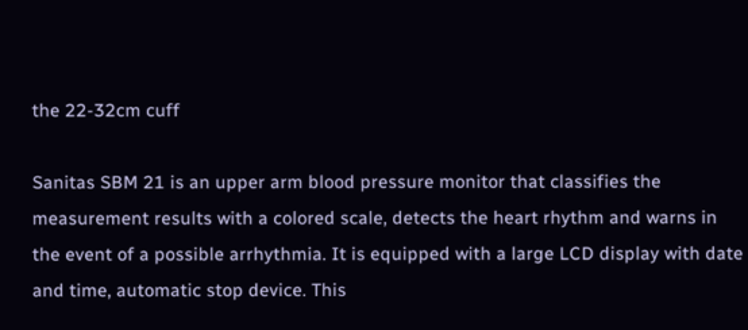the 22-32cm cuff

Sanitas SBM 21 is an upper arm blood pressure monitor that classifies the measurement results with a colored scale, detects the heart rhythm and warns in the event of a possible arrhythmia. It is equipped with a large LCD display with date and time, automatic stop device. This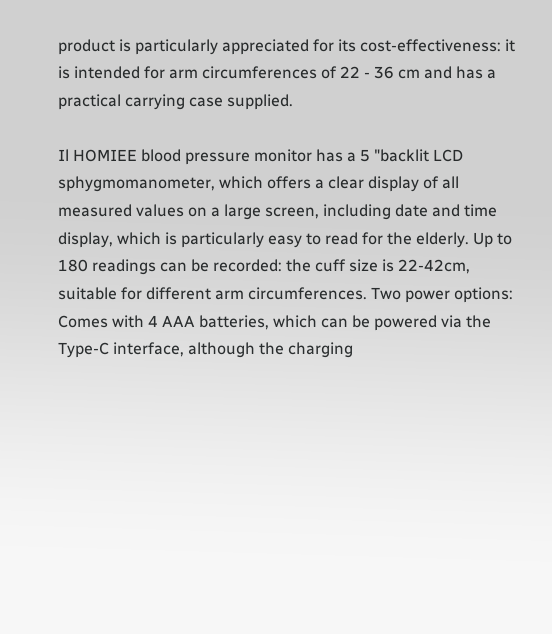product is particularly appreciated for its cost-effectiveness: it is intended for arm circumferences of 22 - 36 cm and has a practical carrying case supplied.

Il HOMIEE blood pressure monitor has a 5 "backlit LCD sphygmomanometer, which offers a clear display of all measured values on a large screen, including date and time display, which is particularly easy to read for the elderly. Up to 180 readings can be recorded: the cuff size is 22-42cm, suitable for different arm circumferences. Two power options: Comes with 4 AAA batteries, which can be powered via the Type-C interface, although the charging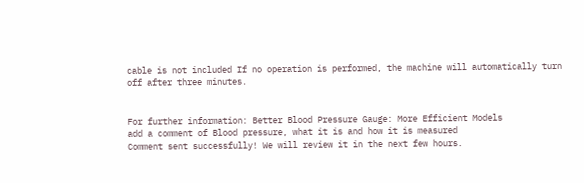cable is not included If no operation is performed, the machine will automatically turn off after three minutes.


For further information: Better Blood Pressure Gauge: More Efficient Models
add a comment of Blood pressure, what it is and how it is measured
Comment sent successfully! We will review it in the next few hours.